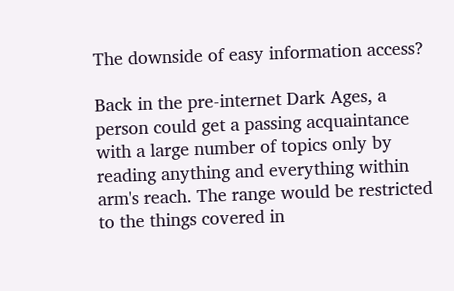The downside of easy information access?

Back in the pre-internet Dark Ages, a person could get a passing acquaintance with a large number of topics only by reading anything and everything within arm's reach. The range would be restricted to the things covered in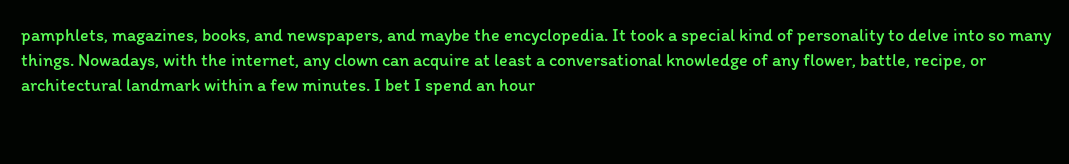pamphlets, magazines, books, and newspapers, and maybe the encyclopedia. It took a special kind of personality to delve into so many things. Nowadays, with the internet, any clown can acquire at least a conversational knowledge of any flower, battle, recipe, or architectural landmark within a few minutes. I bet I spend an hour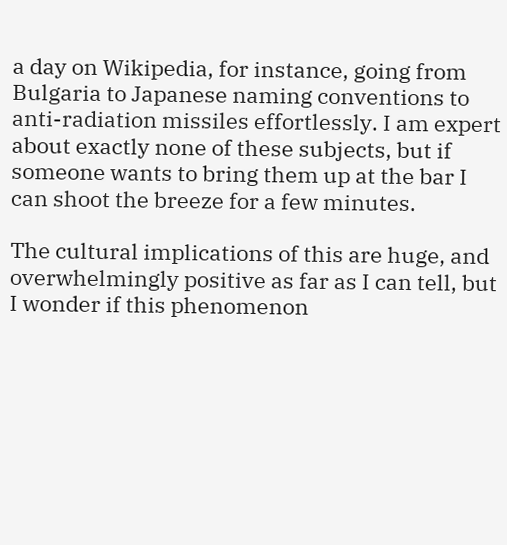a day on Wikipedia, for instance, going from Bulgaria to Japanese naming conventions to anti-radiation missiles effortlessly. I am expert about exactly none of these subjects, but if someone wants to bring them up at the bar I can shoot the breeze for a few minutes.

The cultural implications of this are huge, and overwhelmingly positive as far as I can tell, but I wonder if this phenomenon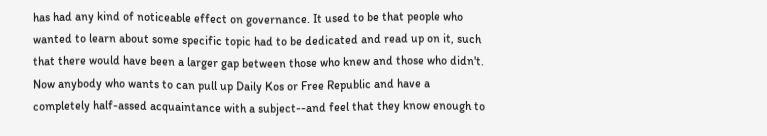has had any kind of noticeable effect on governance. It used to be that people who wanted to learn about some specific topic had to be dedicated and read up on it, such that there would have been a larger gap between those who knew and those who didn't. Now anybody who wants to can pull up Daily Kos or Free Republic and have a completely half-assed acquaintance with a subject--and feel that they know enough to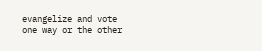evangelize and vote one way or the other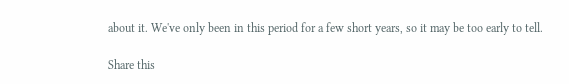about it. We've only been in this period for a few short years, so it may be too early to tell.

Share this